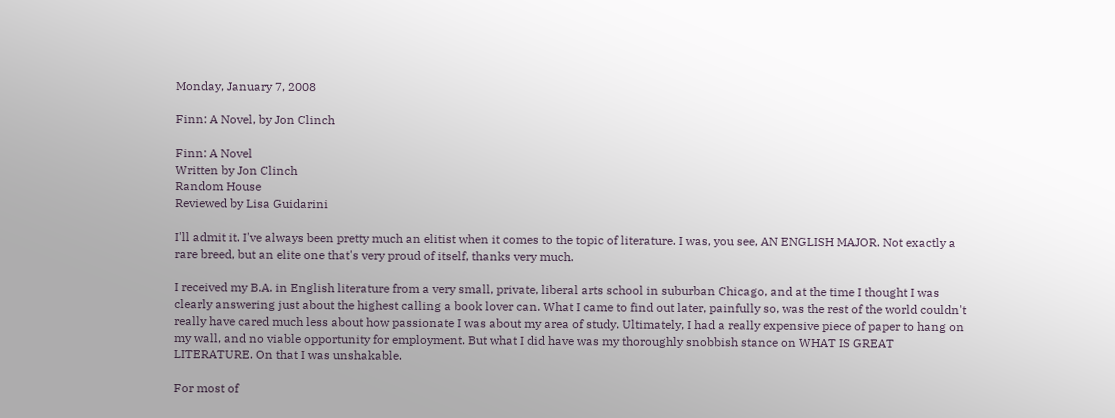Monday, January 7, 2008

Finn: A Novel, by Jon Clinch

Finn: A Novel
Written by Jon Clinch
Random House
Reviewed by Lisa Guidarini

I'll admit it. I've always been pretty much an elitist when it comes to the topic of literature. I was, you see, AN ENGLISH MAJOR. Not exactly a rare breed, but an elite one that's very proud of itself, thanks very much.

I received my B.A. in English literature from a very small, private, liberal arts school in suburban Chicago, and at the time I thought I was clearly answering just about the highest calling a book lover can. What I came to find out later, painfully so, was the rest of the world couldn't really have cared much less about how passionate I was about my area of study. Ultimately, I had a really expensive piece of paper to hang on my wall, and no viable opportunity for employment. But what I did have was my thoroughly snobbish stance on WHAT IS GREAT LITERATURE. On that I was unshakable.

For most of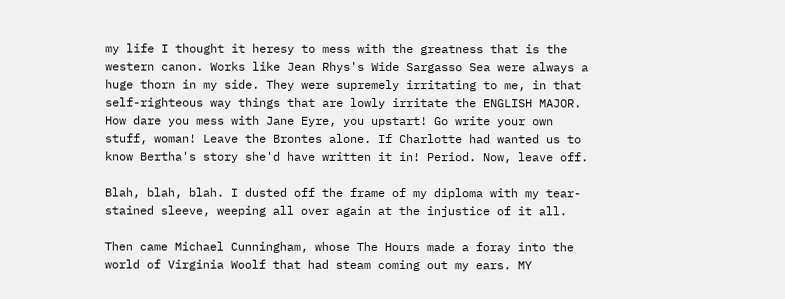my life I thought it heresy to mess with the greatness that is the western canon. Works like Jean Rhys's Wide Sargasso Sea were always a huge thorn in my side. They were supremely irritating to me, in that self-righteous way things that are lowly irritate the ENGLISH MAJOR. How dare you mess with Jane Eyre, you upstart! Go write your own stuff, woman! Leave the Brontes alone. If Charlotte had wanted us to know Bertha's story she'd have written it in! Period. Now, leave off.

Blah, blah, blah. I dusted off the frame of my diploma with my tear-stained sleeve, weeping all over again at the injustice of it all.

Then came Michael Cunningham, whose The Hours made a foray into the world of Virginia Woolf that had steam coming out my ears. MY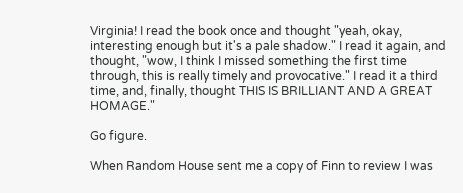Virginia! I read the book once and thought "yeah, okay, interesting enough but it's a pale shadow." I read it again, and thought, "wow, I think I missed something the first time through, this is really timely and provocative." I read it a third time, and, finally, thought THIS IS BRILLIANT AND A GREAT HOMAGE."

Go figure.

When Random House sent me a copy of Finn to review I was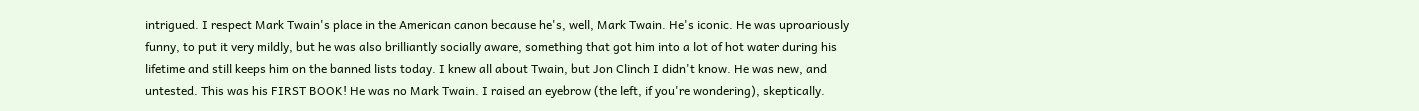intrigued. I respect Mark Twain's place in the American canon because he's, well, Mark Twain. He's iconic. He was uproariously funny, to put it very mildly, but he was also brilliantly socially aware, something that got him into a lot of hot water during his lifetime and still keeps him on the banned lists today. I knew all about Twain, but Jon Clinch I didn't know. He was new, and untested. This was his FIRST BOOK! He was no Mark Twain. I raised an eyebrow (the left, if you're wondering), skeptically.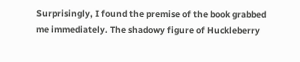Surprisingly, I found the premise of the book grabbed me immediately. The shadowy figure of Huckleberry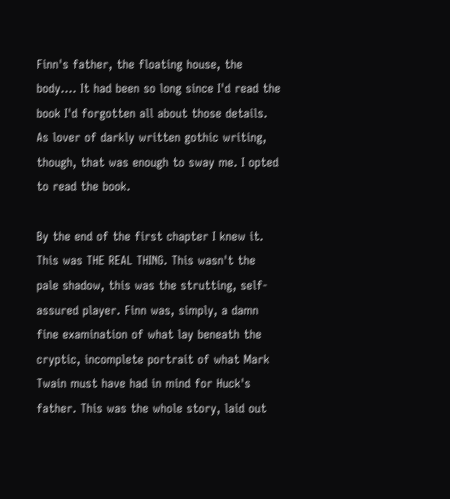Finn's father, the floating house, the body.... It had been so long since I'd read the book I'd forgotten all about those details. As lover of darkly written gothic writing, though, that was enough to sway me. I opted to read the book.

By the end of the first chapter I knew it. This was THE REAL THING. This wasn't the pale shadow, this was the strutting, self-assured player. Finn was, simply, a damn fine examination of what lay beneath the cryptic, incomplete portrait of what Mark Twain must have had in mind for Huck's father. This was the whole story, laid out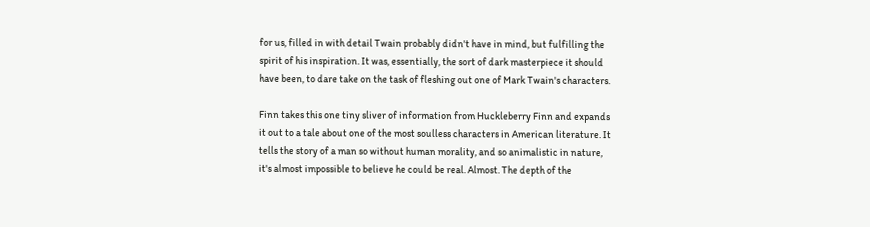for us, filled in with detail Twain probably didn't have in mind, but fulfilling the spirit of his inspiration. It was, essentially, the sort of dark masterpiece it should have been, to dare take on the task of fleshing out one of Mark Twain's characters.

Finn takes this one tiny sliver of information from Huckleberry Finn and expands it out to a tale about one of the most soulless characters in American literature. It tells the story of a man so without human morality, and so animalistic in nature, it's almost impossible to believe he could be real. Almost. The depth of the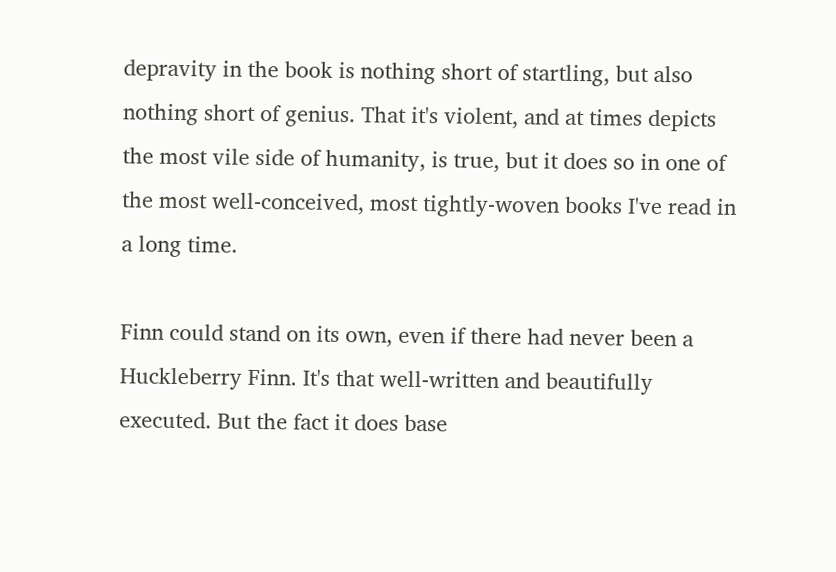depravity in the book is nothing short of startling, but also nothing short of genius. That it's violent, and at times depicts the most vile side of humanity, is true, but it does so in one of the most well-conceived, most tightly-woven books I've read in a long time.

Finn could stand on its own, even if there had never been a Huckleberry Finn. It's that well-written and beautifully executed. But the fact it does base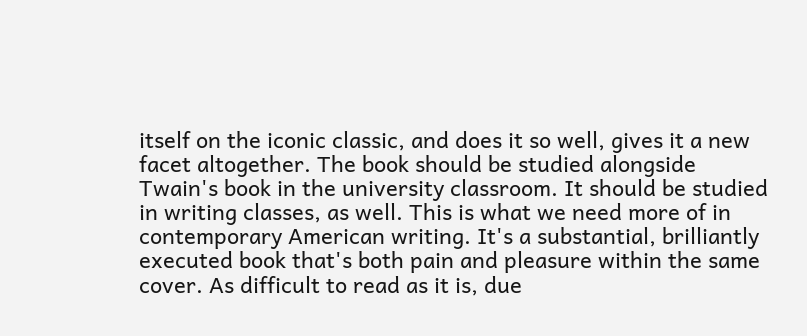itself on the iconic classic, and does it so well, gives it a new facet altogether. The book should be studied alongside Twain's book in the university classroom. It should be studied in writing classes, as well. This is what we need more of in contemporary American writing. It's a substantial, brilliantly executed book that's both pain and pleasure within the same cover. As difficult to read as it is, due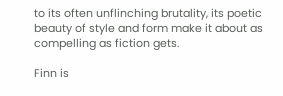to its often unflinching brutality, its poetic beauty of style and form make it about as compelling as fiction gets.

Finn is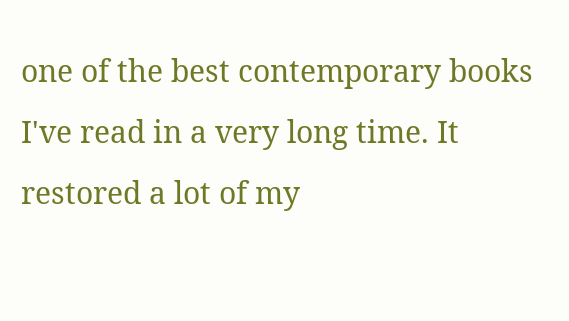one of the best contemporary books I've read in a very long time. It restored a lot of my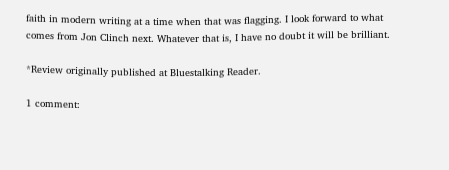faith in modern writing at a time when that was flagging. I look forward to what comes from Jon Clinch next. Whatever that is, I have no doubt it will be brilliant.

*Review originally published at Bluestalking Reader.

1 comment: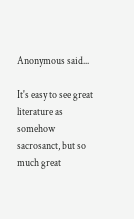Anonymous said...

It's easy to see great literature as somehow sacrosanct, but so much great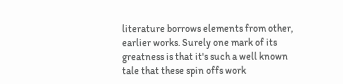literature borrows elements from other, earlier works. Surely one mark of its greatness is that it's such a well known tale that these spin offs work